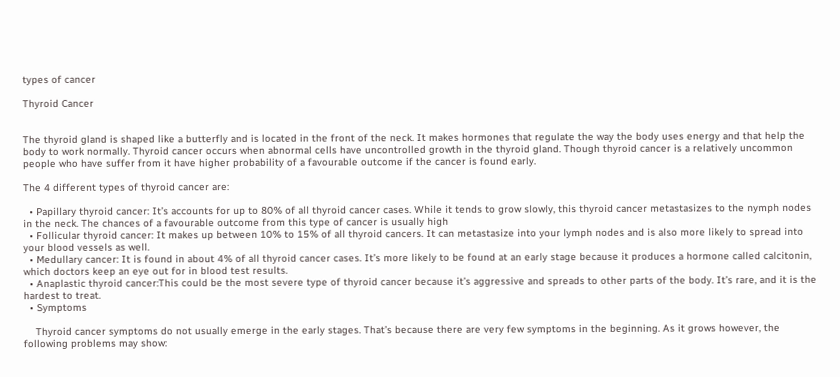types of cancer

Thyroid Cancer


The thyroid gland is shaped like a butterfly and is located in the front of the neck. It makes hormones that regulate the way the body uses energy and that help the body to work normally. Thyroid cancer occurs when abnormal cells have uncontrolled growth in the thyroid gland. Though thyroid cancer is a relatively uncommon people who have suffer from it have higher probability of a favourable outcome if the cancer is found early.

The 4 different types of thyroid cancer are:

  • Papillary thyroid cancer: It’s accounts for up to 80% of all thyroid cancer cases. While it tends to grow slowly, this thyroid cancer metastasizes to the nymph nodes in the neck. The chances of a favourable outcome from this type of cancer is usually high
  • Follicular thyroid cancer: It makes up between 10% to 15% of all thyroid cancers. It can metastasize into your lymph nodes and is also more likely to spread into your blood vessels as well.
  • Medullary cancer: It is found in about 4% of all thyroid cancer cases. It’s more likely to be found at an early stage because it produces a hormone called calcitonin, which doctors keep an eye out for in blood test results.
  • Anaplastic thyroid cancer:This could be the most severe type of thyroid cancer because it’s aggressive and spreads to other parts of the body. It’s rare, and it is the hardest to treat.
  • Symptoms

    Thyroid cancer symptoms do not usually emerge in the early stages. That’s because there are very few symptoms in the beginning. As it grows however, the following problems may show: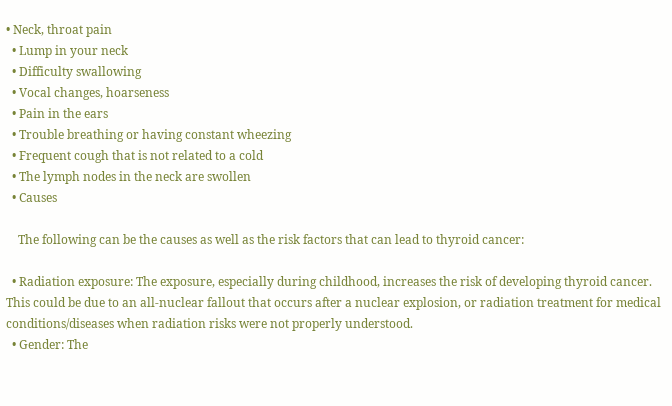• Neck, throat pain
  • Lump in your neck
  • Difficulty swallowing
  • Vocal changes, hoarseness
  • Pain in the ears
  • Trouble breathing or having constant wheezing
  • Frequent cough that is not related to a cold
  • The lymph nodes in the neck are swollen
  • Causes

    The following can be the causes as well as the risk factors that can lead to thyroid cancer:

  • Radiation exposure: The exposure, especially during childhood, increases the risk of developing thyroid cancer. This could be due to an all-nuclear fallout that occurs after a nuclear explosion, or radiation treatment for medical conditions/diseases when radiation risks were not properly understood.
  • Gender: The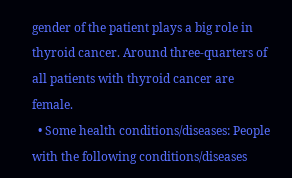gender of the patient plays a big role in thyroid cancer. Around three-quarters of all patients with thyroid cancer are female.
  • Some health conditions/diseases: People with the following conditions/diseases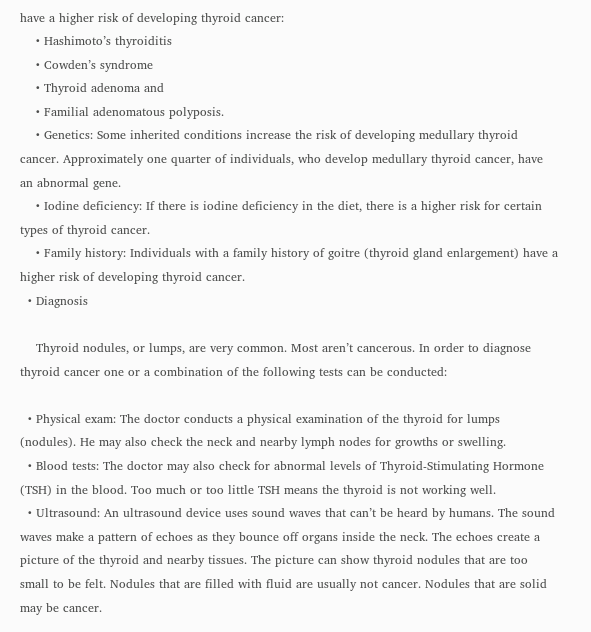have a higher risk of developing thyroid cancer:
    • Hashimoto’s thyroiditis
    • Cowden’s syndrome
    • Thyroid adenoma and
    • Familial adenomatous polyposis.
    • Genetics: Some inherited conditions increase the risk of developing medullary thyroid cancer. Approximately one quarter of individuals, who develop medullary thyroid cancer, have an abnormal gene.
    • Iodine deficiency: If there is iodine deficiency in the diet, there is a higher risk for certain types of thyroid cancer.
    • Family history: Individuals with a family history of goitre (thyroid gland enlargement) have a higher risk of developing thyroid cancer.
  • Diagnosis

    Thyroid nodules, or lumps, are very common. Most aren’t cancerous. In order to diagnose thyroid cancer one or a combination of the following tests can be conducted:

  • Physical exam: The doctor conducts a physical examination of the thyroid for lumps (nodules). He may also check the neck and nearby lymph nodes for growths or swelling.
  • Blood tests: The doctor may also check for abnormal levels of Thyroid-Stimulating Hormone (TSH) in the blood. Too much or too little TSH means the thyroid is not working well.
  • Ultrasound: An ultrasound device uses sound waves that can’t be heard by humans. The sound waves make a pattern of echoes as they bounce off organs inside the neck. The echoes create a picture of the thyroid and nearby tissues. The picture can show thyroid nodules that are too small to be felt. Nodules that are filled with fluid are usually not cancer. Nodules that are solid may be cancer.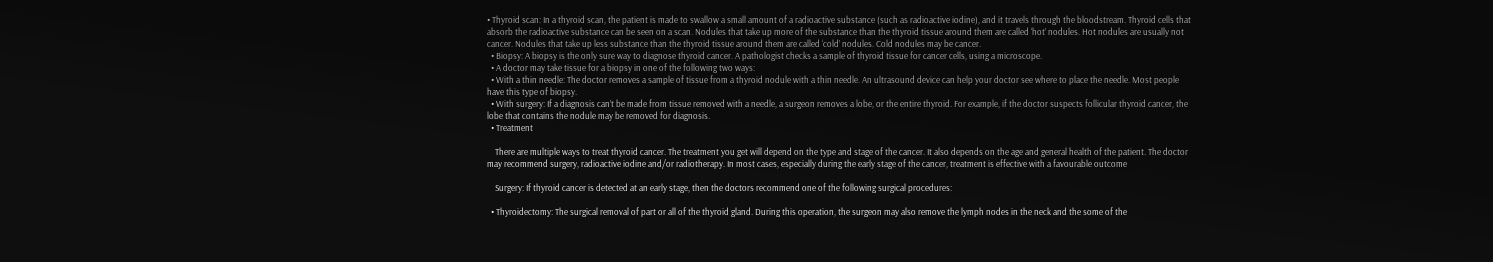• Thyroid scan: In a thyroid scan, the patient is made to swallow a small amount of a radioactive substance (such as radioactive iodine), and it travels through the bloodstream. Thyroid cells that absorb the radioactive substance can be seen on a scan. Nodules that take up more of the substance than the thyroid tissue around them are called ‘hot’ nodules. Hot nodules are usually not cancer. Nodules that take up less substance than the thyroid tissue around them are called ‘cold’ nodules. Cold nodules may be cancer.
  • Biopsy: A biopsy is the only sure way to diagnose thyroid cancer. A pathologist checks a sample of thyroid tissue for cancer cells, using a microscope.
  • A doctor may take tissue for a biopsy in one of the following two ways:
  • With a thin needle: The doctor removes a sample of tissue from a thyroid nodule with a thin needle. An ultrasound device can help your doctor see where to place the needle. Most people have this type of biopsy.
  • With surgery: If a diagnosis can’t be made from tissue removed with a needle, a surgeon removes a lobe, or the entire thyroid. For example, if the doctor suspects follicular thyroid cancer, the lobe that contains the nodule may be removed for diagnosis.
  • Treatment

    There are multiple ways to treat thyroid cancer. The treatment you get will depend on the type and stage of the cancer. It also depends on the age and general health of the patient. The doctor may recommend surgery, radioactive iodine and/or radiotherapy. In most cases, especially during the early stage of the cancer, treatment is effective with a favourable outcome

    Surgery: If thyroid cancer is detected at an early stage, then the doctors recommend one of the following surgical procedures:

  • Thyroidectomy: The surgical removal of part or all of the thyroid gland. During this operation, the surgeon may also remove the lymph nodes in the neck and the some of the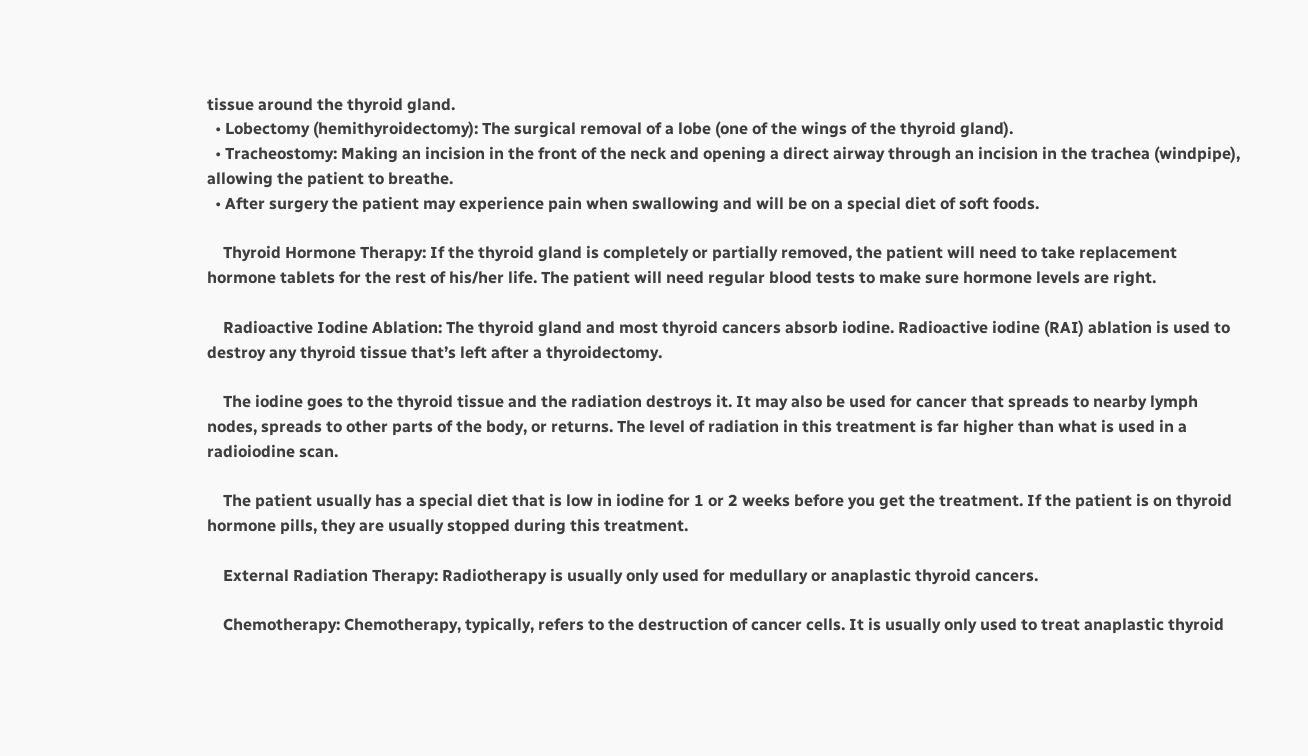tissue around the thyroid gland.
  • Lobectomy (hemithyroidectomy): The surgical removal of a lobe (one of the wings of the thyroid gland).
  • Tracheostomy: Making an incision in the front of the neck and opening a direct airway through an incision in the trachea (windpipe), allowing the patient to breathe.
  • After surgery the patient may experience pain when swallowing and will be on a special diet of soft foods.

    Thyroid Hormone Therapy: If the thyroid gland is completely or partially removed, the patient will need to take replacement hormone tablets for the rest of his/her life. The patient will need regular blood tests to make sure hormone levels are right.

    Radioactive Iodine Ablation: The thyroid gland and most thyroid cancers absorb iodine. Radioactive iodine (RAI) ablation is used to destroy any thyroid tissue that’s left after a thyroidectomy.

    The iodine goes to the thyroid tissue and the radiation destroys it. It may also be used for cancer that spreads to nearby lymph nodes, spreads to other parts of the body, or returns. The level of radiation in this treatment is far higher than what is used in a radioiodine scan.

    The patient usually has a special diet that is low in iodine for 1 or 2 weeks before you get the treatment. If the patient is on thyroid hormone pills, they are usually stopped during this treatment.

    External Radiation Therapy: Radiotherapy is usually only used for medullary or anaplastic thyroid cancers.

    Chemotherapy: Chemotherapy, typically, refers to the destruction of cancer cells. It is usually only used to treat anaplastic thyroid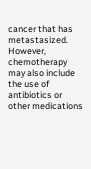cancer that has metastasized. However, chemotherapy may also include the use of antibiotics or other medications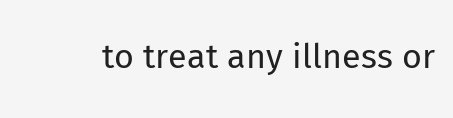to treat any illness or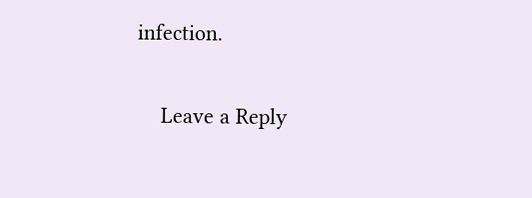infection.

    Leave a Reply